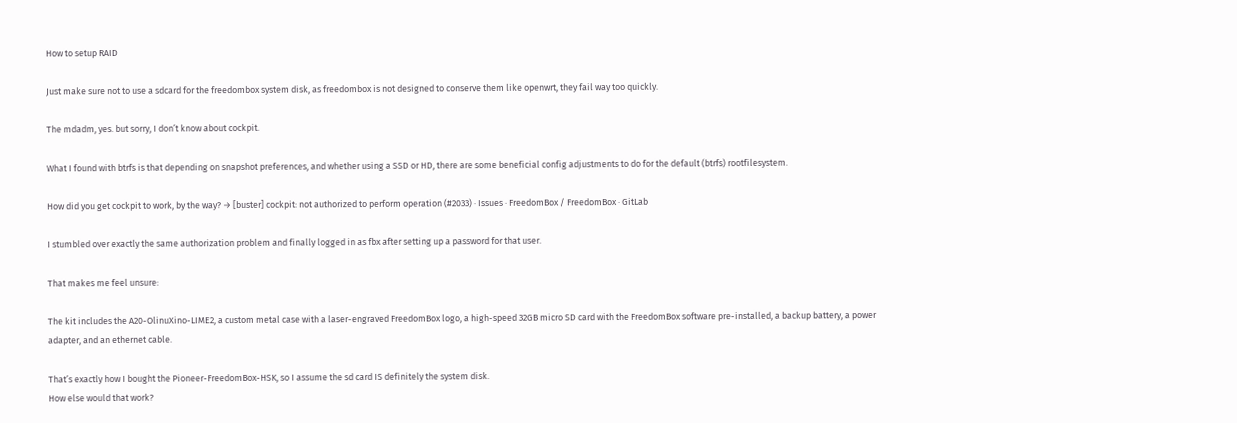How to setup RAID

Just make sure not to use a sdcard for the freedombox system disk, as freedombox is not designed to conserve them like openwrt, they fail way too quickly.

The mdadm, yes. but sorry, I don’t know about cockpit.

What I found with btrfs is that depending on snapshot preferences, and whether using a SSD or HD, there are some beneficial config adjustments to do for the default (btrfs) rootfilesystem.

How did you get cockpit to work, by the way? → [buster] cockpit: not authorized to perform operation (#2033) · Issues · FreedomBox / FreedomBox · GitLab

I stumbled over exactly the same authorization problem and finally logged in as fbx after setting up a password for that user.

That makes me feel unsure:

The kit includes the A20-OlinuXino-LIME2, a custom metal case with a laser-engraved FreedomBox logo, a high-speed 32GB micro SD card with the FreedomBox software pre-installed, a backup battery, a power adapter, and an ethernet cable.

That’s exactly how I bought the Pioneer-FreedomBox-HSK, so I assume the sd card IS definitely the system disk.
How else would that work?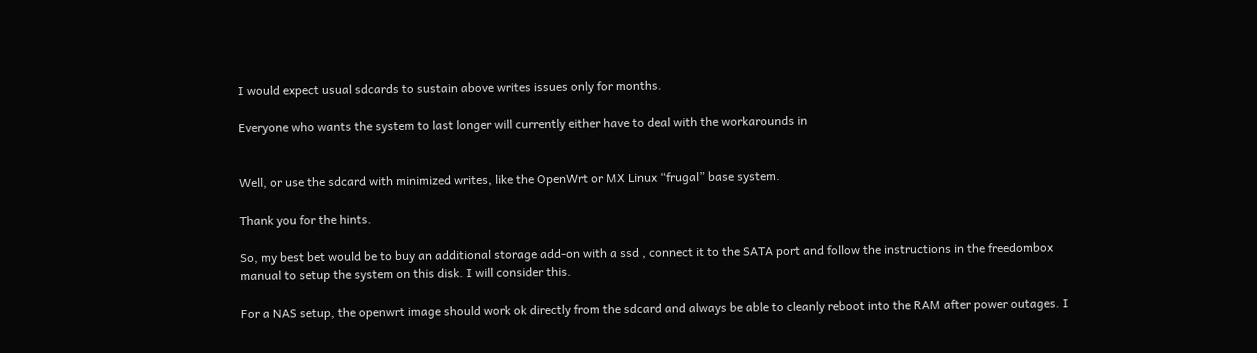I would expect usual sdcards to sustain above writes issues only for months.

Everyone who wants the system to last longer will currently either have to deal with the workarounds in


Well, or use the sdcard with minimized writes, like the OpenWrt or MX Linux “frugal” base system.

Thank you for the hints.

So, my best bet would be to buy an additional storage add-on with a ssd , connect it to the SATA port and follow the instructions in the freedombox manual to setup the system on this disk. I will consider this.

For a NAS setup, the openwrt image should work ok directly from the sdcard and always be able to cleanly reboot into the RAM after power outages. I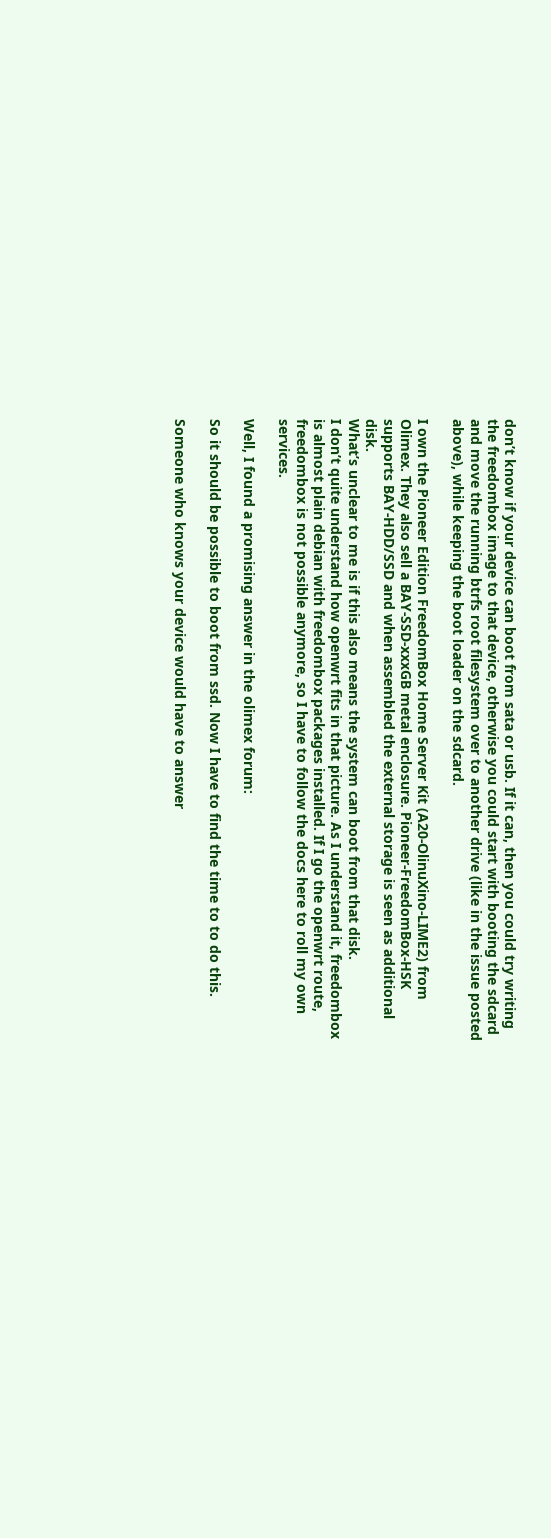don’t know if your device can boot from sata or usb. If it can, then you could try writing the freedombox image to that device, otherwise you could start with booting the sdcard and move the running btrfs root filesystem over to another drive (like in the issue posted above), while keeping the boot loader on the sdcard.

I own the Pioneer Edition FreedomBox Home Server Kit (A20-OlinuXino-LIME2) from Olimex. They also sell a BAY-SSD-xxxGB metal enclosure. Pioneer-FreedomBox-HSK supports BAY-HDD/SSD and when assembled the external storage is seen as additional disk.
What’s unclear to me is if this also means the system can boot from that disk.
I don’t quite understand how openwrt fits in that picture. As I understand it, freedombox is almost plain debian with freedombox packages installed. If I go the openwrt route, freedombox is not possible anymore, so I have to follow the docs here to roll my own services.

Well, I found a promising answer in the olimex forum:

So it should be possible to boot from ssd. Now I have to find the time to to do this.

Someone who knows your device would have to answer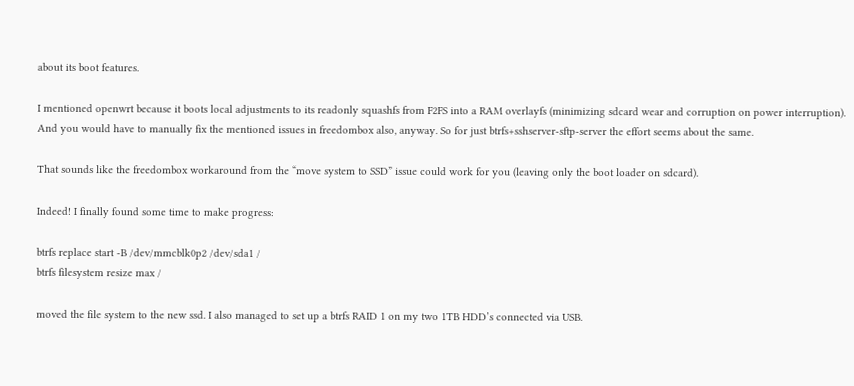about its boot features.

I mentioned openwrt because it boots local adjustments to its readonly squashfs from F2FS into a RAM overlayfs (minimizing sdcard wear and corruption on power interruption). And you would have to manually fix the mentioned issues in freedombox also, anyway. So for just btrfs+sshserver-sftp-server the effort seems about the same.

That sounds like the freedombox workaround from the “move system to SSD” issue could work for you (leaving only the boot loader on sdcard).

Indeed! I finally found some time to make progress:

btrfs replace start -B /dev/mmcblk0p2 /dev/sda1 /
btrfs filesystem resize max /

moved the file system to the new ssd. I also managed to set up a btrfs RAID 1 on my two 1TB HDD’s connected via USB.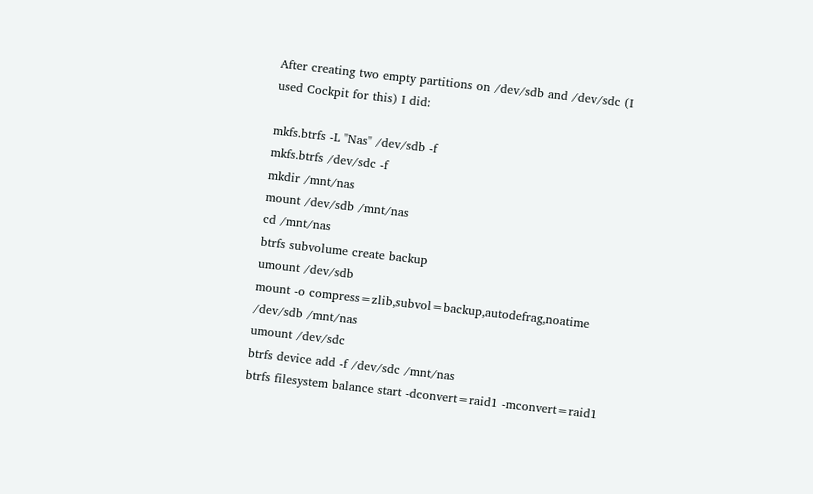After creating two empty partitions on /dev/sdb and /dev/sdc (I used Cockpit for this) I did:

mkfs.btrfs -L "Nas" /dev/sdb -f
mkfs.btrfs /dev/sdc -f
mkdir /mnt/nas
mount /dev/sdb /mnt/nas
cd /mnt/nas
btrfs subvolume create backup
umount /dev/sdb
mount -o compress=zlib,subvol=backup,autodefrag,noatime /dev/sdb /mnt/nas
umount /dev/sdc
btrfs device add -f /dev/sdc /mnt/nas
btrfs filesystem balance start -dconvert=raid1 -mconvert=raid1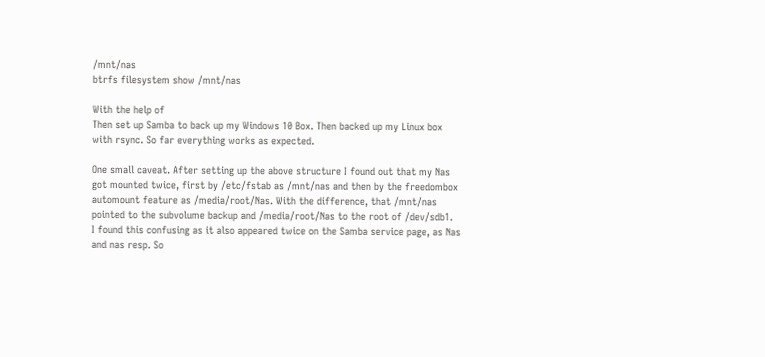/mnt/nas
btrfs filesystem show /mnt/nas

With the help of
Then set up Samba to back up my Windows 10 Box. Then backed up my Linux box with rsync. So far everything works as expected.

One small caveat. After setting up the above structure I found out that my Nas got mounted twice, first by /etc/fstab as /mnt/nas and then by the freedombox automount feature as /media/root/Nas. With the difference, that /mnt/nas pointed to the subvolume backup and /media/root/Nas to the root of /dev/sdb1.
I found this confusing as it also appeared twice on the Samba service page, as Nas and nas resp. So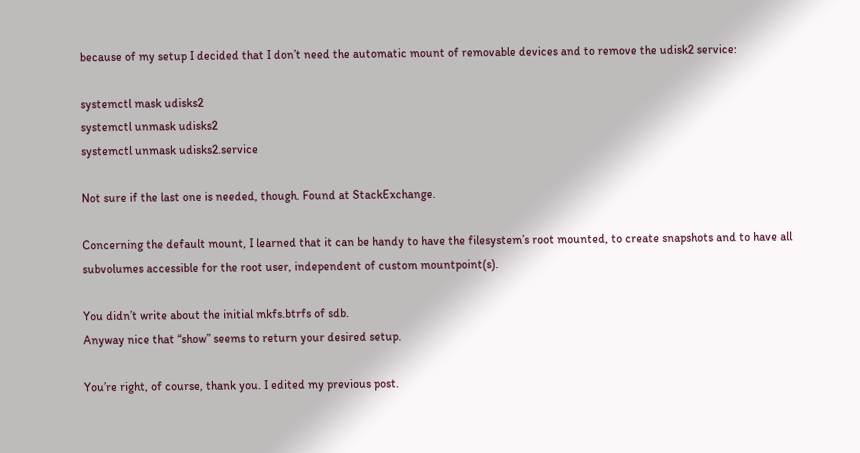because of my setup I decided that I don’t need the automatic mount of removable devices and to remove the udisk2 service:

systemctl mask udisks2
systemctl unmask udisks2
systemctl unmask udisks2.service

Not sure if the last one is needed, though. Found at StackExchange.

Concerning the default mount, I learned that it can be handy to have the filesystem’s root mounted, to create snapshots and to have all subvolumes accessible for the root user, independent of custom mountpoint(s).

You didn’t write about the initial mkfs.btrfs of sdb.
Anyway nice that “show” seems to return your desired setup.

You’re right, of course, thank you. I edited my previous post.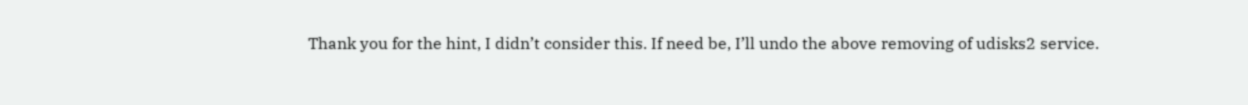Thank you for the hint, I didn’t consider this. If need be, I’ll undo the above removing of udisks2 service.